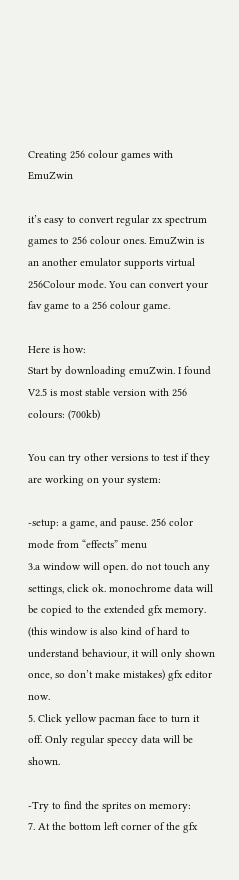Creating 256 colour games with EmuZwin

it’s easy to convert regular zx spectrum games to 256 colour ones. EmuZwin is an another emulator supports virtual 256Colour mode. You can convert your fav game to a 256 colour game.

Here is how:
Start by downloading emuZwin. I found V2.5 is most stable version with 256 colours: (700kb)

You can try other versions to test if they are working on your system:

-setup: a game, and pause. 256 color mode from “effects” menu
3.a window will open. do not touch any settings, click ok. monochrome data will be copied to the extended gfx memory. (this window is also kind of hard to understand behaviour, it will only shown once, so don’t make mistakes) gfx editor now.
5. Click yellow pacman face to turn it off. Only regular speccy data will be shown.

-Try to find the sprites on memory:
7. At the bottom left corner of the gfx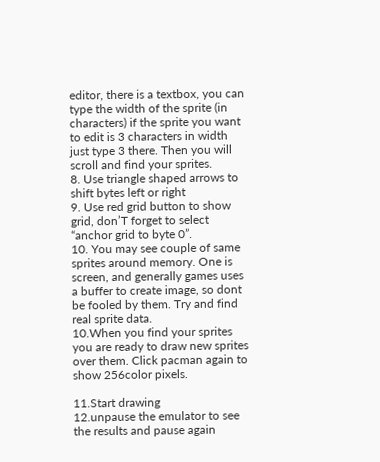editor, there is a textbox, you can type the width of the sprite (in characters) if the sprite you want to edit is 3 characters in width just type 3 there. Then you will scroll and find your sprites.
8. Use triangle shaped arrows to shift bytes left or right
9. Use red grid button to show grid, don’T forget to select “anchor grid to byte 0”.
10. You may see couple of same sprites around memory. One is screen, and generally games uses a buffer to create image, so dont be fooled by them. Try and find real sprite data.
10.When you find your sprites you are ready to draw new sprites over them. Click pacman again to show 256color pixels.

11.Start drawing
12.unpause the emulator to see the results and pause again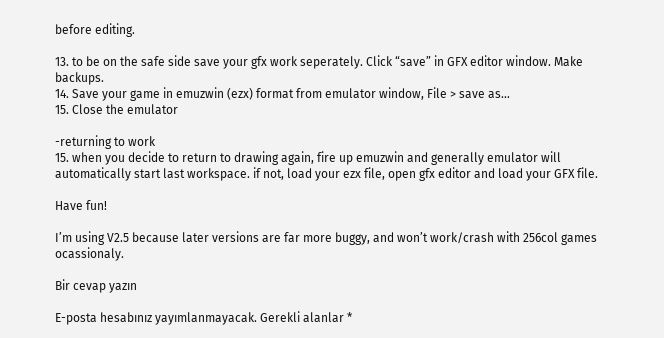before editing.

13. to be on the safe side save your gfx work seperately. Click “save” in GFX editor window. Make backups.
14. Save your game in emuzwin (ezx) format from emulator window, File > save as…
15. Close the emulator

-returning to work
15. when you decide to return to drawing again, fire up emuzwin and generally emulator will automatically start last workspace. if not, load your ezx file, open gfx editor and load your GFX file.

Have fun!

I’m using V2.5 because later versions are far more buggy, and won’t work/crash with 256col games ocassionaly.

Bir cevap yazın

E-posta hesabınız yayımlanmayacak. Gerekli alanlar *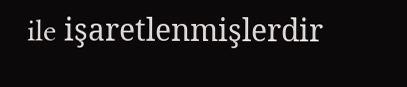ile işaretlenmişlerdir